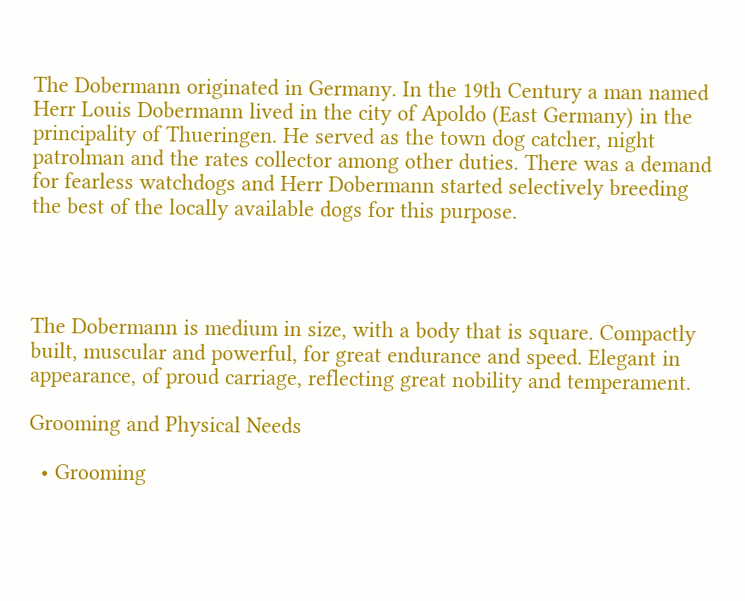The Dobermann originated in Germany. In the 19th Century a man named Herr Louis Dobermann lived in the city of Apoldo (East Germany) in the principality of Thueringen. He served as the town dog catcher, night patrolman and the rates collector among other duties. There was a demand for fearless watchdogs and Herr Dobermann started selectively breeding the best of the locally available dogs for this purpose.




The Dobermann is medium in size, with a body that is square. Compactly built, muscular and powerful, for great endurance and speed. Elegant in appearance, of proud carriage, reflecting great nobility and temperament.

Grooming and Physical Needs

  • Grooming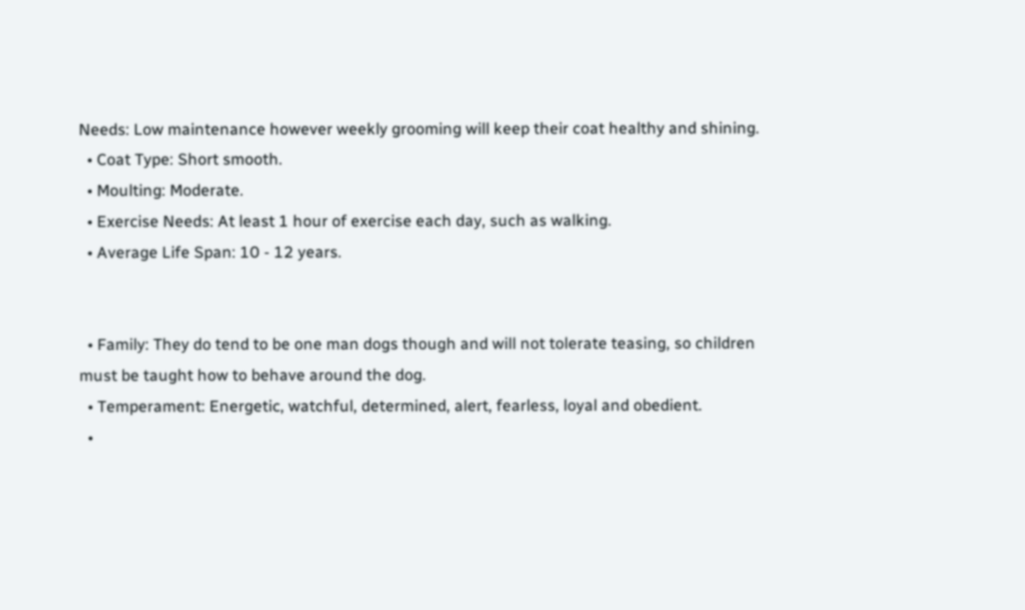Needs: Low maintenance however weekly grooming will keep their coat healthy and shining.
  • Coat Type: Short smooth.
  • Moulting: Moderate.
  • Exercise Needs: At least 1 hour of exercise each day, such as walking.
  • Average Life Span: 10 - 12 years.


  • Family: They do tend to be one man dogs though and will not tolerate teasing, so children must be taught how to behave around the dog.
  • Temperament: Energetic, watchful, determined, alert, fearless, loyal and obedient.
  •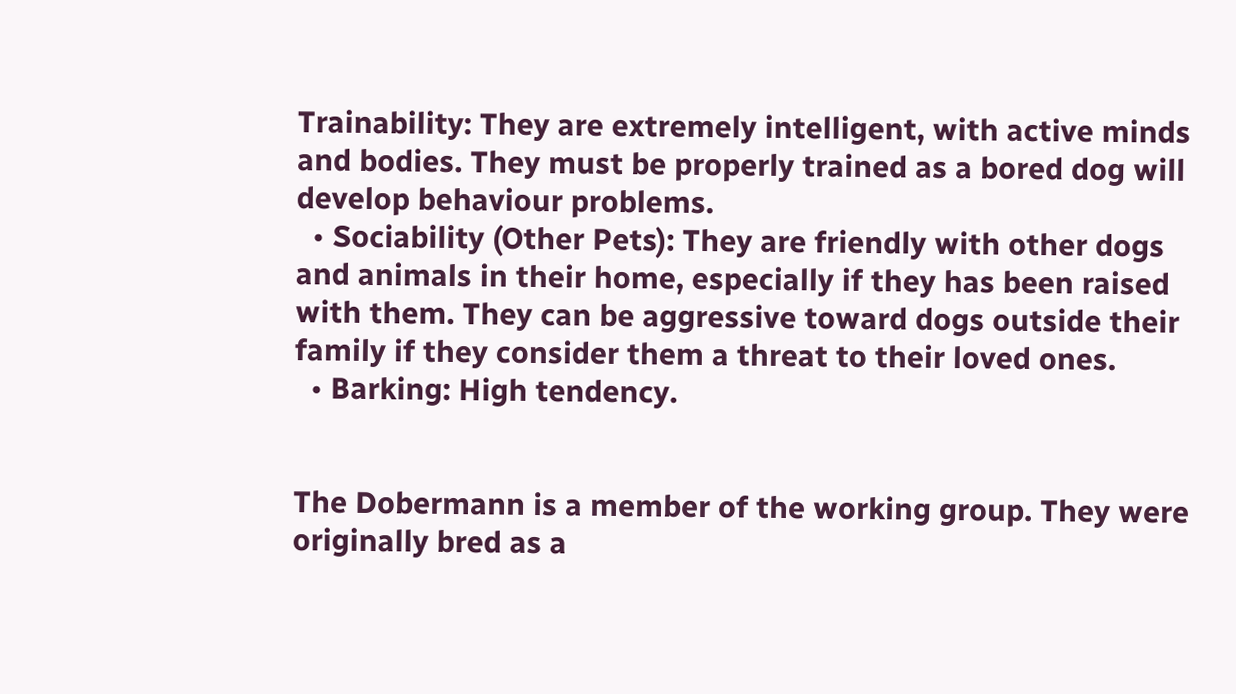Trainability: They are extremely intelligent, with active minds and bodies. They must be properly trained as a bored dog will develop behaviour problems.
  • Sociability (Other Pets): They are friendly with other dogs and animals in their home, especially if they has been raised with them. They can be aggressive toward dogs outside their family if they consider them a threat to their loved ones.
  • Barking: High tendency.


The Dobermann is a member of the working group. They were originally bred as a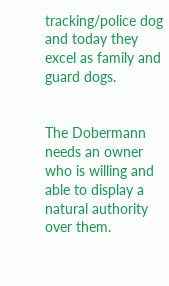tracking/police dog and today they excel as family and guard dogs.


The Dobermann needs an owner who is willing and able to display a natural authority over them.